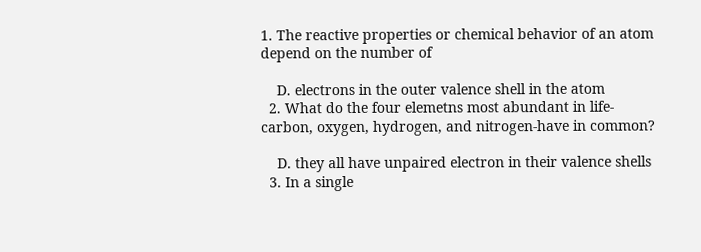1. The reactive properties or chemical behavior of an atom depend on the number of

    D. electrons in the outer valence shell in the atom
  2. What do the four elemetns most abundant in life-carbon, oxygen, hydrogen, and nitrogen-have in common?

    D. they all have unpaired electron in their valence shells
  3. In a single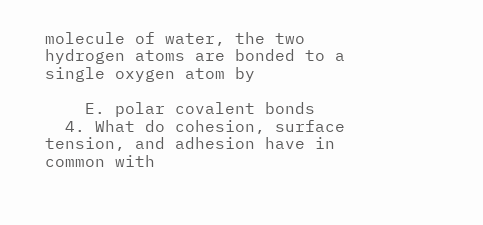molecule of water, the two hydrogen atoms are bonded to a single oxygen atom by

    E. polar covalent bonds
  4. What do cohesion, surface tension, and adhesion have in common with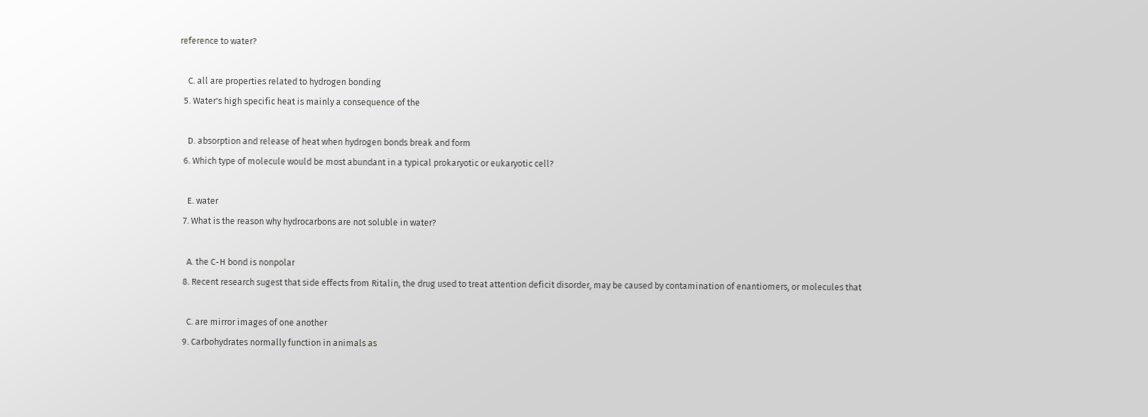reference to water?

    C. all are properties related to hydrogen bonding
  5. Water's high specific heat is mainly a consequence of the

    D. absorption and release of heat when hydrogen bonds break and form
  6. Which type of molecule would be most abundant in a typical prokaryotic or eukaryotic cell?

    E. water
  7. What is the reason why hydrocarbons are not soluble in water?

    A. the C-H bond is nonpolar
  8. Recent research sugest that side effects from Ritalin, the drug used to treat attention deficit disorder, may be caused by contamination of enantiomers, or molecules that

    C. are mirror images of one another
  9. Carbohydrates normally function in animals as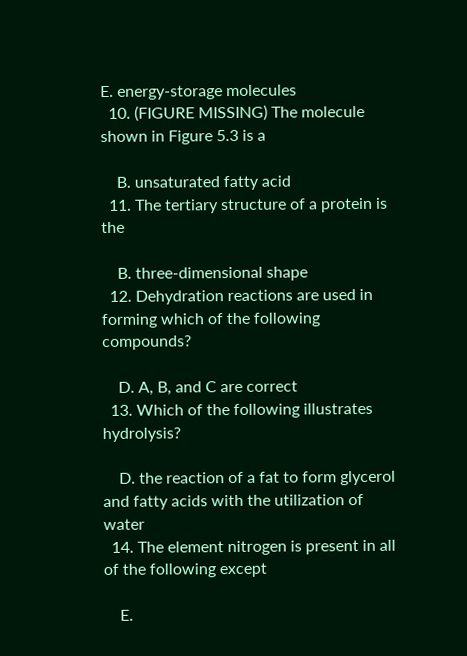E. energy-storage molecules
  10. (FIGURE MISSING) The molecule shown in Figure 5.3 is a

    B. unsaturated fatty acid
  11. The tertiary structure of a protein is the

    B. three-dimensional shape
  12. Dehydration reactions are used in forming which of the following compounds?

    D. A, B, and C are correct
  13. Which of the following illustrates hydrolysis?

    D. the reaction of a fat to form glycerol and fatty acids with the utilization of water
  14. The element nitrogen is present in all of the following except

    E.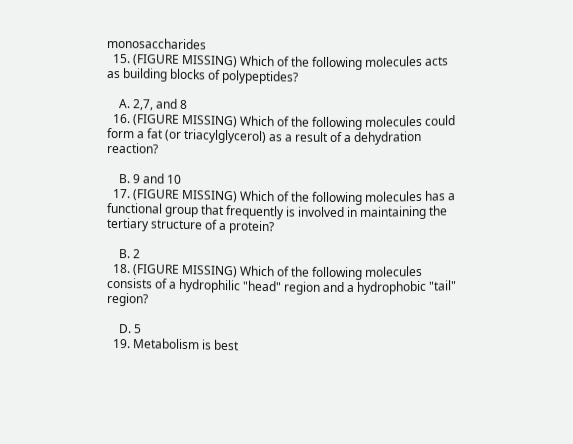monosaccharides
  15. (FIGURE MISSING) Which of the following molecules acts as building blocks of polypeptides?

    A. 2,7, and 8
  16. (FIGURE MISSING) Which of the following molecules could form a fat (or triacylglycerol) as a result of a dehydration reaction?

    B. 9 and 10
  17. (FIGURE MISSING) Which of the following molecules has a functional group that frequently is involved in maintaining the tertiary structure of a protein?

    B. 2
  18. (FIGURE MISSING) Which of the following molecules consists of a hydrophilic "head" region and a hydrophobic "tail" region?

    D. 5
  19. Metabolism is best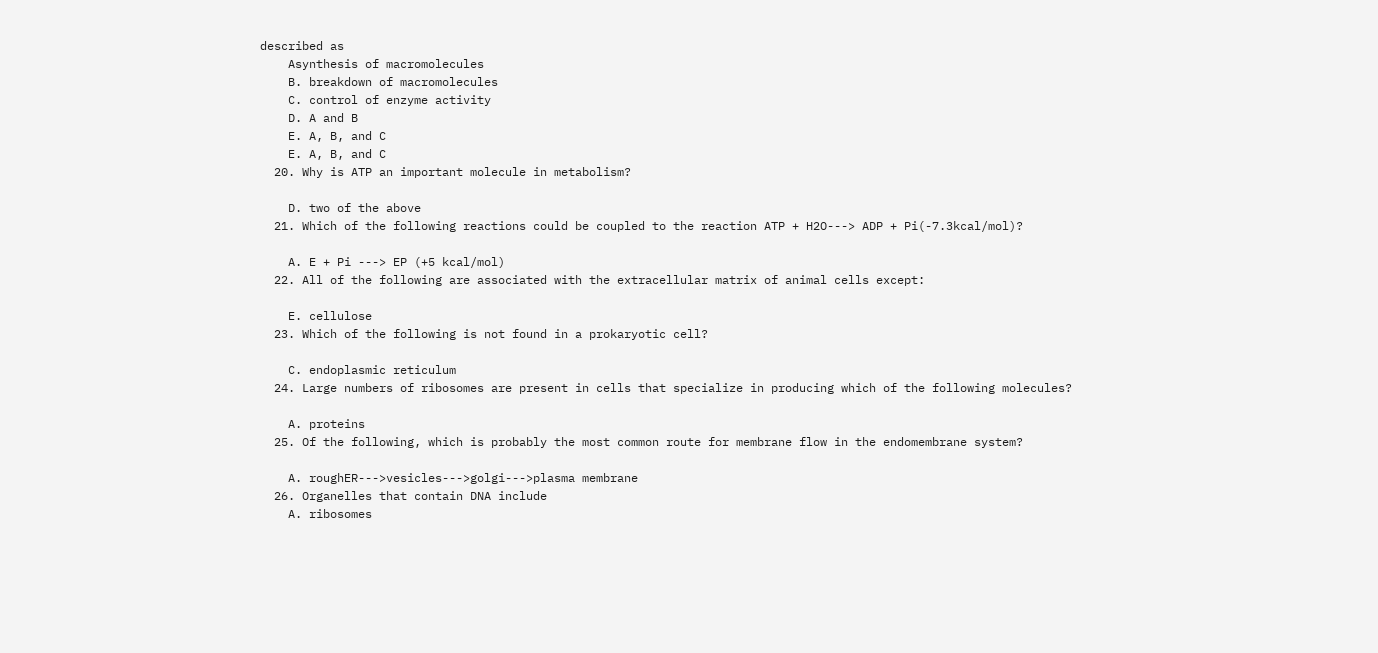described as
    Asynthesis of macromolecules
    B. breakdown of macromolecules
    C. control of enzyme activity
    D. A and B
    E. A, B, and C
    E. A, B, and C
  20. Why is ATP an important molecule in metabolism?

    D. two of the above
  21. Which of the following reactions could be coupled to the reaction ATP + H2O---> ADP + Pi(-7.3kcal/mol)?

    A. E + Pi ---> EP (+5 kcal/mol)
  22. All of the following are associated with the extracellular matrix of animal cells except:

    E. cellulose
  23. Which of the following is not found in a prokaryotic cell?

    C. endoplasmic reticulum
  24. Large numbers of ribosomes are present in cells that specialize in producing which of the following molecules?

    A. proteins
  25. Of the following, which is probably the most common route for membrane flow in the endomembrane system?

    A. roughER--->vesicles--->golgi--->plasma membrane
  26. Organelles that contain DNA include
    A. ribosomes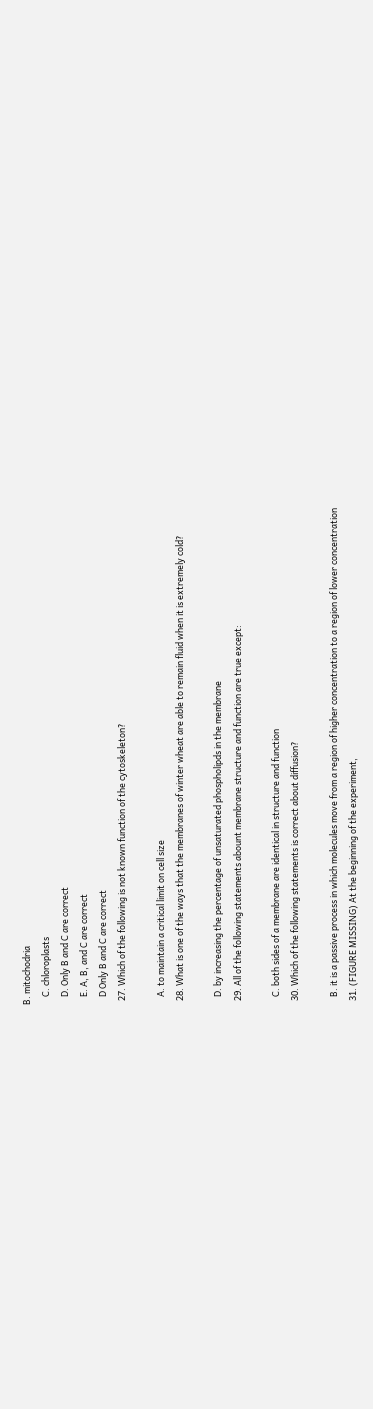B. mitochodria
    C. chloroplasts
    D. Only B and C are correct
    E. A, B, and C are correct
    D Only B and C are correct
  27. Which of the following is not known function of the cytoskeleton?

    A. to maintain a critical limit on cell size
  28. What is one of the ways that the membranes of winter wheat are able to remain fluid when it is extremely cold?

    D. by increasing the percentage of unsaturated phospholipds in the membrane
  29. All of the following statements abount membrane structure and function are true except:

    C. both sides of a membrane are identical in structure and function
  30. Which of the following statements is correct about diffusion?

    B. it is a passive process in which molecules move from a region of higher concentration to a region of lower concentration
  31. (FIGURE MISSING) At the beginning of the experiment,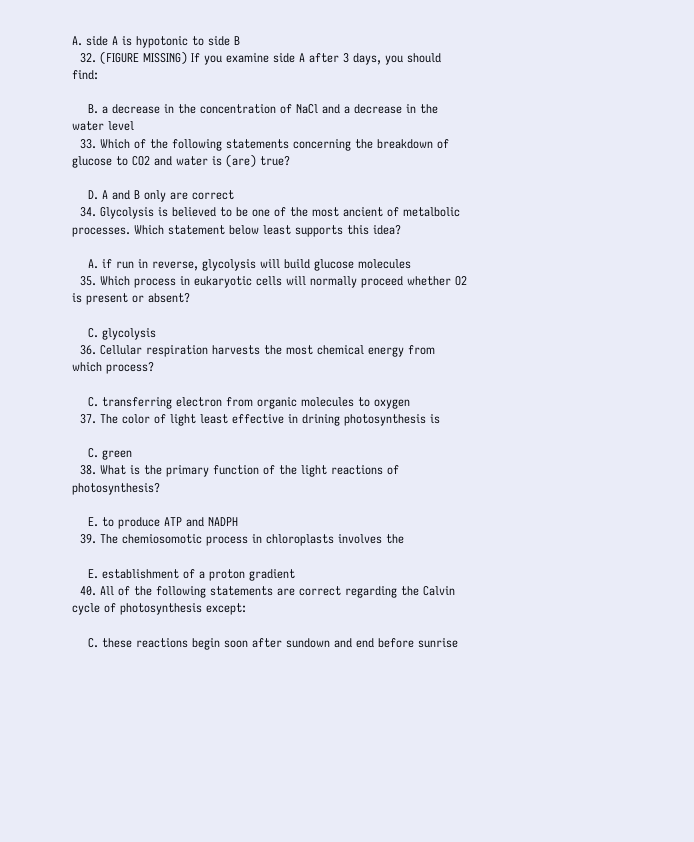A. side A is hypotonic to side B
  32. (FIGURE MISSING) If you examine side A after 3 days, you should find:

    B. a decrease in the concentration of NaCl and a decrease in the water level
  33. Which of the following statements concerning the breakdown of glucose to CO2 and water is (are) true?

    D. A and B only are correct
  34. Glycolysis is believed to be one of the most ancient of metalbolic processes. Which statement below least supports this idea?

    A. if run in reverse, glycolysis will build glucose molecules
  35. Which process in eukaryotic cells will normally proceed whether O2 is present or absent?

    C. glycolysis
  36. Cellular respiration harvests the most chemical energy from which process?

    C. transferring electron from organic molecules to oxygen
  37. The color of light least effective in drining photosynthesis is

    C. green
  38. What is the primary function of the light reactions of photosynthesis?

    E. to produce ATP and NADPH
  39. The chemiosomotic process in chloroplasts involves the

    E. establishment of a proton gradient
  40. All of the following statements are correct regarding the Calvin cycle of photosynthesis except:

    C. these reactions begin soon after sundown and end before sunrise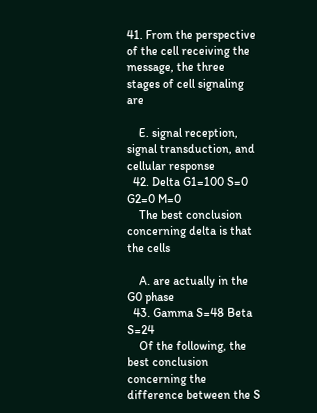41. From the perspective of the cell receiving the message, the three stages of cell signaling are

    E. signal reception, signal transduction, and cellular response
  42. Delta G1=100 S=0 G2=0 M=0
    The best conclusion concerning delta is that the cells

    A. are actually in the G0 phase
  43. Gamma S=48 Beta S=24
    Of the following, the best conclusion concerning the difference between the S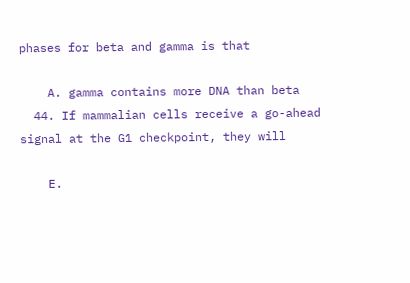phases for beta and gamma is that

    A. gamma contains more DNA than beta
  44. If mammalian cells receive a go-ahead signal at the G1 checkpoint, they will

    E.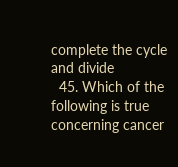complete the cycle and divide
  45. Which of the following is true concerning cancer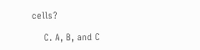cells?

    C. A, B, and C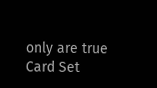only are true
Card Set